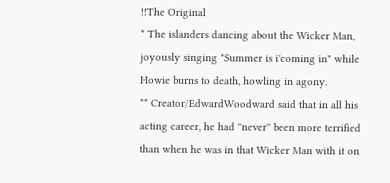!!The Original
* The islanders dancing about the Wicker Man, joyously singing "Summer is i'coming in" while Howie burns to death, howling in agony.
** Creator/EdwardWoodward said that in all his acting career, he had ''never'' been more terrified than when he was in that Wicker Man with it on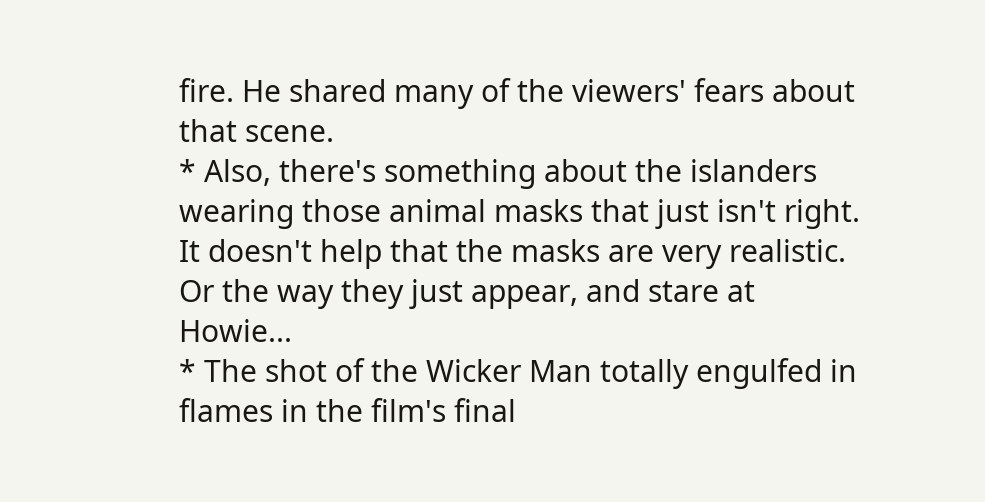fire. He shared many of the viewers' fears about that scene.
* Also, there's something about the islanders wearing those animal masks that just isn't right. It doesn't help that the masks are very realistic. Or the way they just appear, and stare at Howie...
* The shot of the Wicker Man totally engulfed in flames in the film's final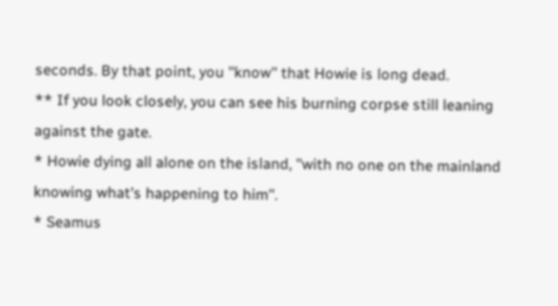seconds. By that point, you ''know'' that Howie is long dead.
** If you look closely, you can see his burning corpse still leaning against the gate.
* Howie dying all alone on the island, ''with no one on the mainland knowing what's happening to him''.
* Seamus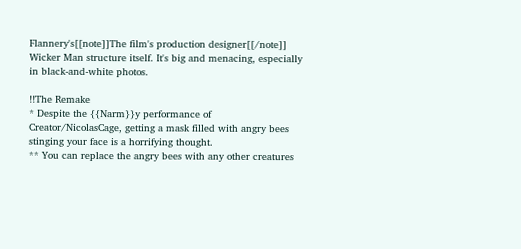Flannery's[[note]]The film's production designer[[/note]] Wicker Man structure itself. It's big and menacing, especially in black-and-white photos.

!!The Remake
* Despite the {{Narm}}y performance of Creator/NicolasCage, getting a mask filled with angry bees stinging your face is a horrifying thought.
** You can replace the angry bees with any other creatures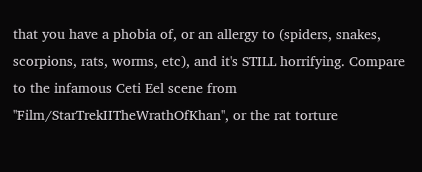that you have a phobia of, or an allergy to (spiders, snakes, scorpions, rats, worms, etc), and it's STILL horrifying. Compare to the infamous Ceti Eel scene from ''Film/StarTrekIITheWrathOfKhan'', or the rat torture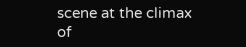scene at the climax of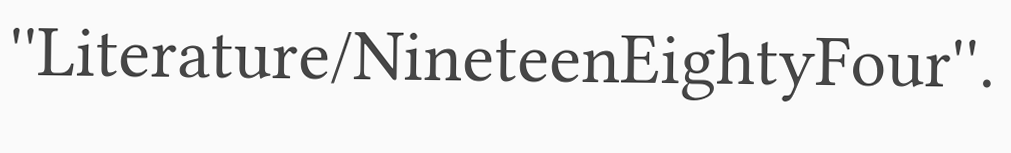''Literature/NineteenEightyFour''.